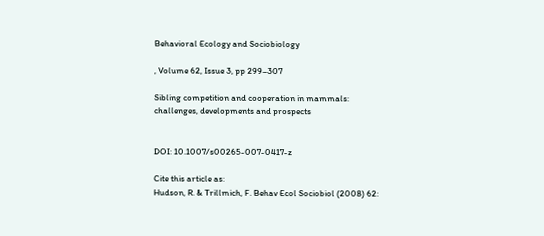Behavioral Ecology and Sociobiology

, Volume 62, Issue 3, pp 299–307

Sibling competition and cooperation in mammals: challenges, developments and prospects


DOI: 10.1007/s00265-007-0417-z

Cite this article as:
Hudson, R. & Trillmich, F. Behav Ecol Sociobiol (2008) 62: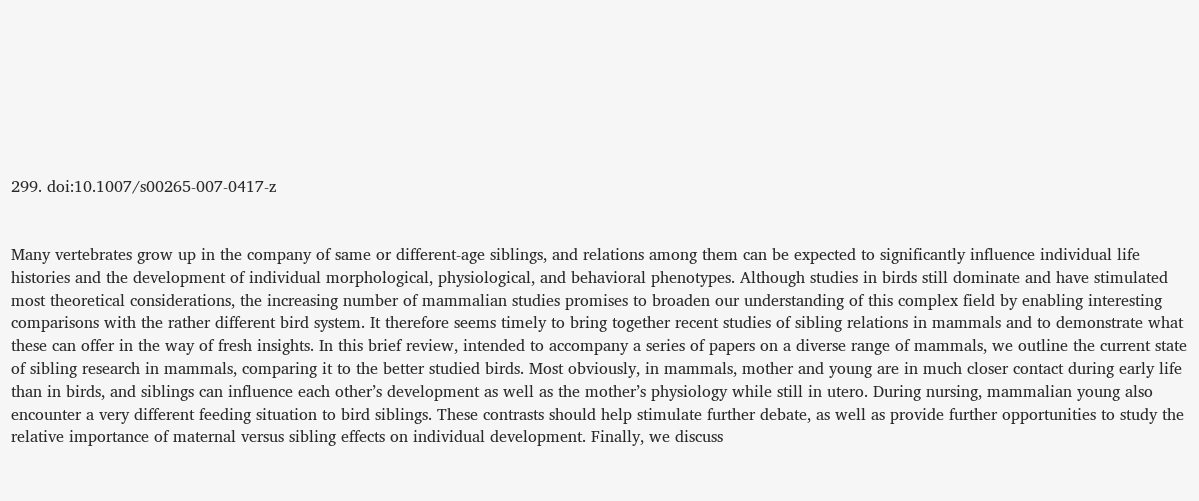299. doi:10.1007/s00265-007-0417-z


Many vertebrates grow up in the company of same or different-age siblings, and relations among them can be expected to significantly influence individual life histories and the development of individual morphological, physiological, and behavioral phenotypes. Although studies in birds still dominate and have stimulated most theoretical considerations, the increasing number of mammalian studies promises to broaden our understanding of this complex field by enabling interesting comparisons with the rather different bird system. It therefore seems timely to bring together recent studies of sibling relations in mammals and to demonstrate what these can offer in the way of fresh insights. In this brief review, intended to accompany a series of papers on a diverse range of mammals, we outline the current state of sibling research in mammals, comparing it to the better studied birds. Most obviously, in mammals, mother and young are in much closer contact during early life than in birds, and siblings can influence each other’s development as well as the mother’s physiology while still in utero. During nursing, mammalian young also encounter a very different feeding situation to bird siblings. These contrasts should help stimulate further debate, as well as provide further opportunities to study the relative importance of maternal versus sibling effects on individual development. Finally, we discuss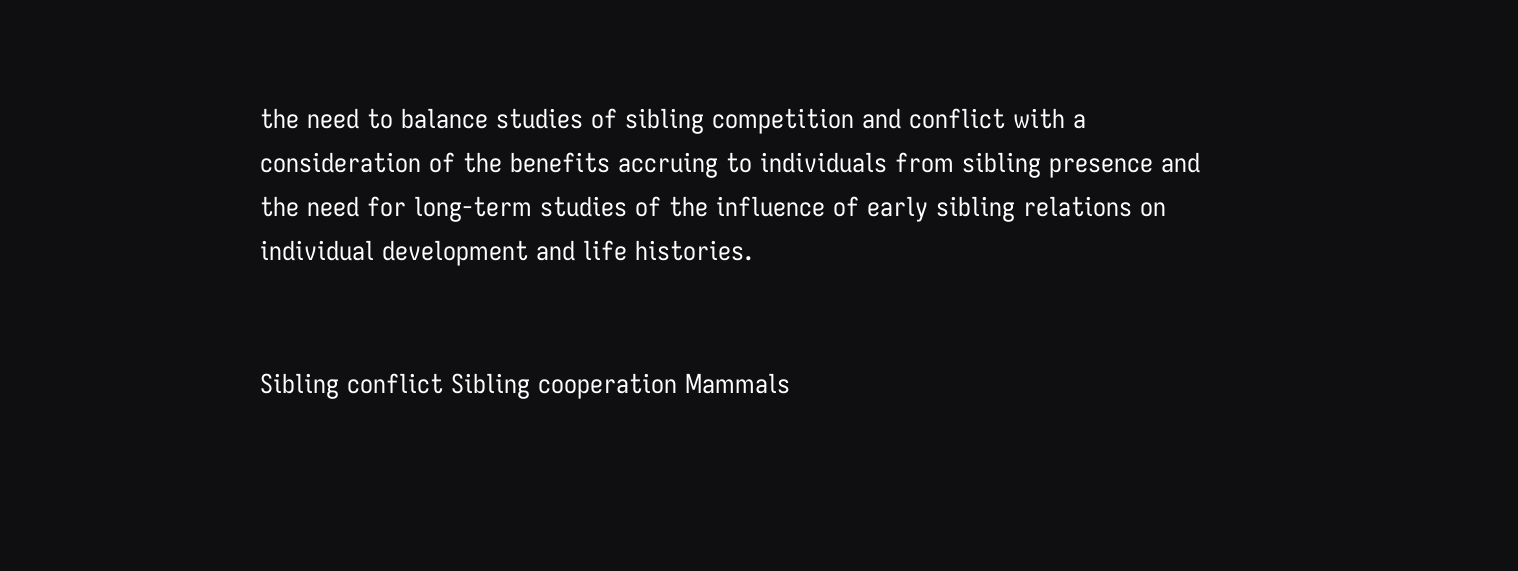the need to balance studies of sibling competition and conflict with a consideration of the benefits accruing to individuals from sibling presence and the need for long-term studies of the influence of early sibling relations on individual development and life histories.


Sibling conflict Sibling cooperation Mammals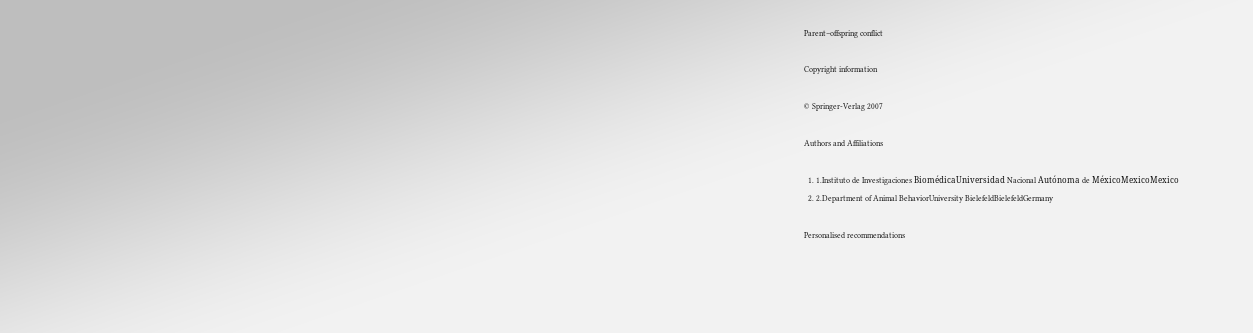Parent–offspring conflict

Copyright information

© Springer-Verlag 2007

Authors and Affiliations

  1. 1.Instituto de Investigaciones BiomédicaUniversidad Nacional Autónoma de MéxicoMexicoMexico
  2. 2.Department of Animal BehaviorUniversity BielefeldBielefeldGermany

Personalised recommendations